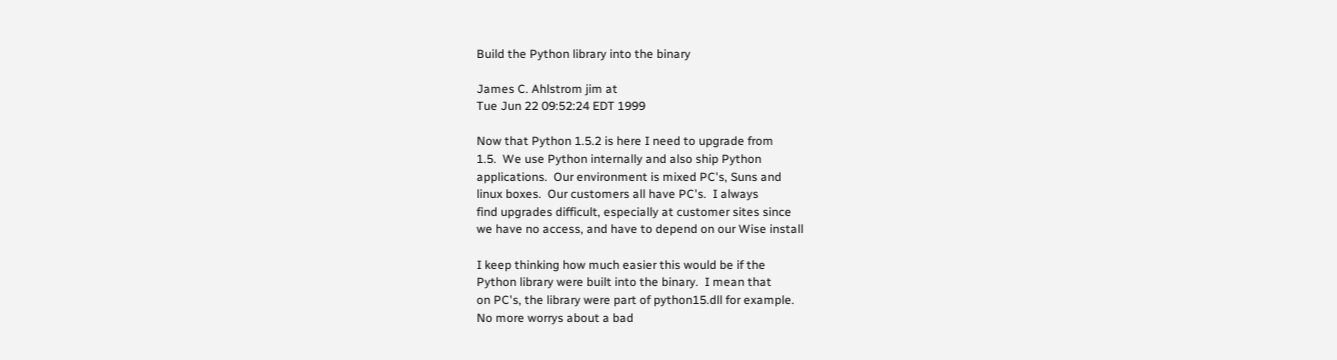Build the Python library into the binary

James C. Ahlstrom jim at
Tue Jun 22 09:52:24 EDT 1999

Now that Python 1.5.2 is here I need to upgrade from
1.5.  We use Python internally and also ship Python
applications.  Our environment is mixed PC's, Suns and
linux boxes.  Our customers all have PC's.  I always
find upgrades difficult, especially at customer sites since
we have no access, and have to depend on our Wise install

I keep thinking how much easier this would be if the
Python library were built into the binary.  I mean that
on PC's, the library were part of python15.dll for example.
No more worrys about a bad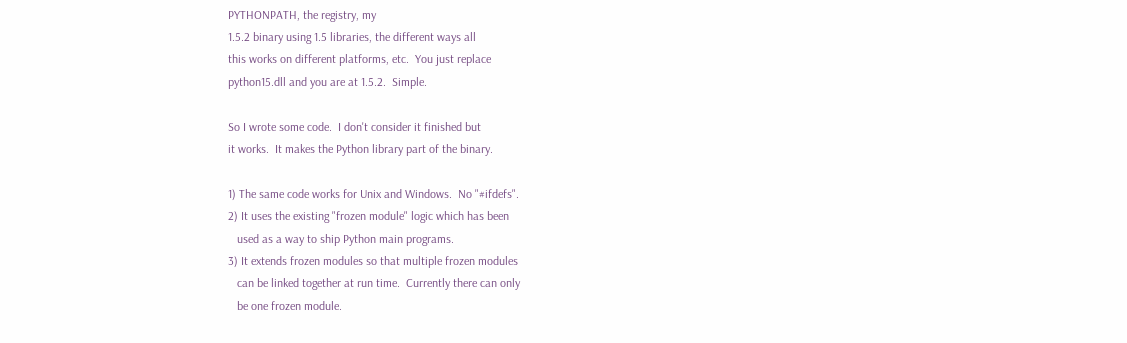PYTHONPATH, the registry, my
1.5.2 binary using 1.5 libraries, the different ways all
this works on different platforms, etc.  You just replace
python15.dll and you are at 1.5.2.  Simple.

So I wrote some code.  I don't consider it finished but
it works.  It makes the Python library part of the binary.

1) The same code works for Unix and Windows.  No "#ifdefs".
2) It uses the existing "frozen module" logic which has been
   used as a way to ship Python main programs.
3) It extends frozen modules so that multiple frozen modules
   can be linked together at run time.  Currently there can only
   be one frozen module.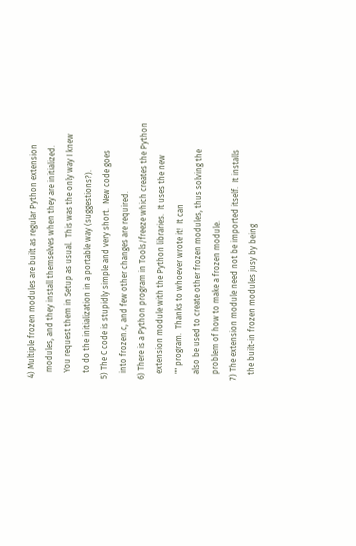4) Multiple frozen modules are built as regular Python extension
   modules, and they install themselves when they are initialized.
   You request them in Setup as usual.  This was the only way I knew
   to do the initialization in a portable way (suggestions?).
5) The C code is stupidly simple and very short.  New code goes
   into frozen.c, and few other changes are required.
6) There is a Python program in Tools/freeze which creates the Python
   extension module with the Python libraries.  It uses the new
   "" program.  Thanks to whoever wrote it!  It can
   also be used to create other frozen modules, thus solving the
   problem of how to make a frozen module.
7) The extension module need not be imported itself.  It installs
   the built-in frozen modules jusy by being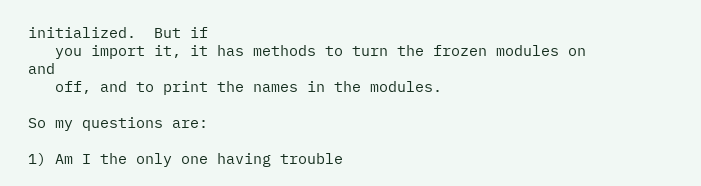initialized.  But if
   you import it, it has methods to turn the frozen modules on and
   off, and to print the names in the modules.

So my questions are:

1) Am I the only one having trouble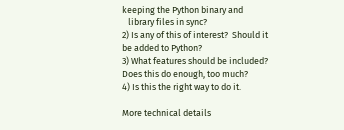keeping the Python binary and
   library files in sync?
2) Is any of this of interest?  Should it be added to Python?
3) What features should be included?  Does this do enough, too much?
4) Is this the right way to do it.

More technical details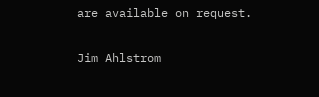are available on request.

Jim Ahlstrom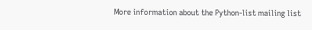More information about the Python-list mailing list